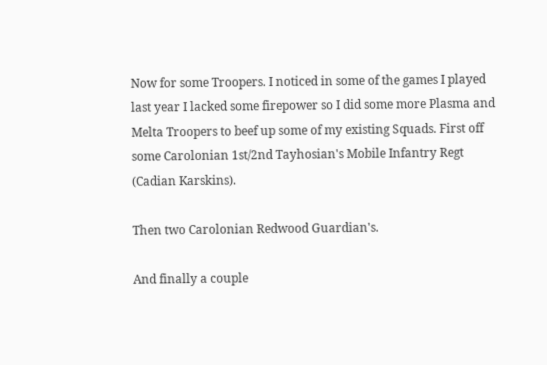Now for some Troopers. I noticed in some of the games I played last year I lacked some firepower so I did some more Plasma and Melta Troopers to beef up some of my existing Squads. First off some Carolonian 1st/2nd Tayhosian's Mobile Infantry Regt (Cadian Karskins).

Then two Carolonian Redwood Guardian's.

And finally a couple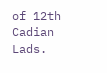of 12th Cadian Lads.